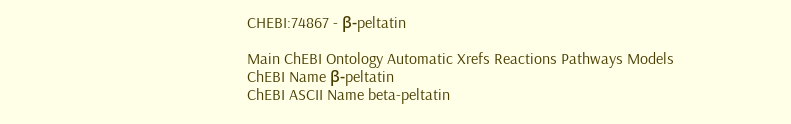CHEBI:74867 - β-peltatin

Main ChEBI Ontology Automatic Xrefs Reactions Pathways Models
ChEBI Name β-peltatin
ChEBI ASCII Name beta-peltatin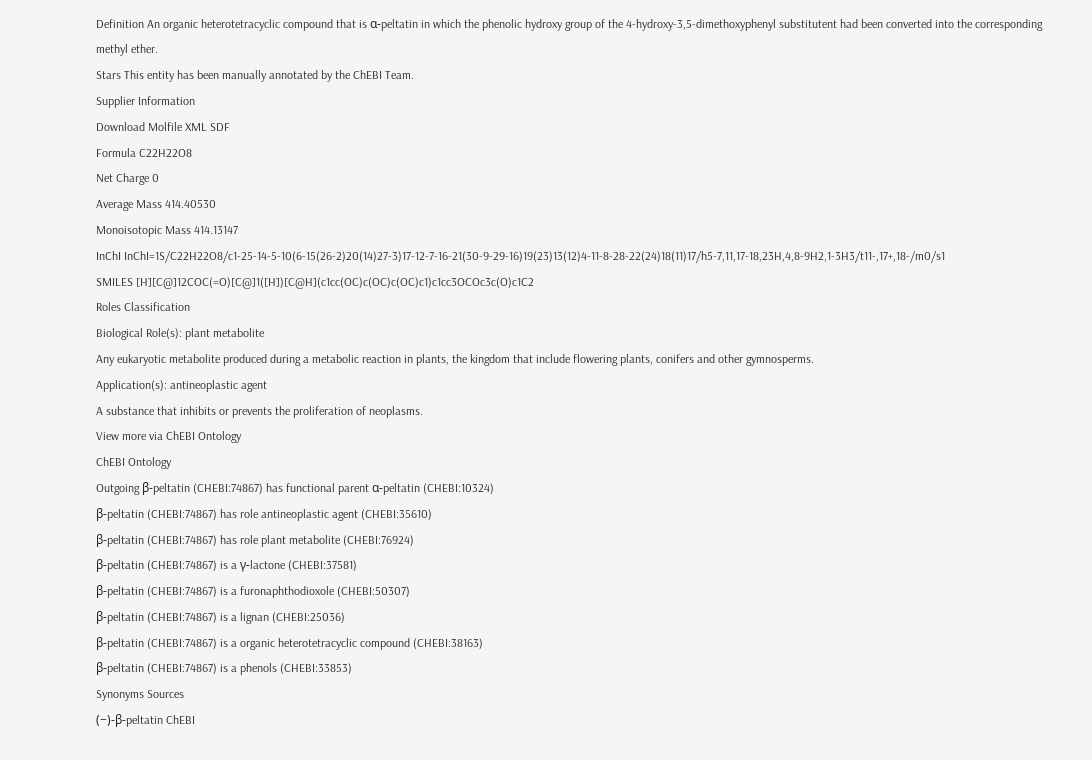Definition An organic heterotetracyclic compound that is α-peltatin in which the phenolic hydroxy group of the 4-hydroxy-3,5-dimethoxyphenyl substitutent had been converted into the corresponding methyl ether.
Stars This entity has been manually annotated by the ChEBI Team.
Supplier Information
Download Molfile XML SDF
Formula C22H22O8
Net Charge 0
Average Mass 414.40530
Monoisotopic Mass 414.13147
InChI InChI=1S/C22H22O8/c1-25-14-5-10(6-15(26-2)20(14)27-3)17-12-7-16-21(30-9-29-16)19(23)13(12)4-11-8-28-22(24)18(11)17/h5-7,11,17-18,23H,4,8-9H2,1-3H3/t11-,17+,18-/m0/s1
SMILES [H][C@]12COC(=O)[C@]1([H])[C@H](c1cc(OC)c(OC)c(OC)c1)c1cc3OCOc3c(O)c1C2
Roles Classification
Biological Role(s): plant metabolite
Any eukaryotic metabolite produced during a metabolic reaction in plants, the kingdom that include flowering plants, conifers and other gymnosperms.
Application(s): antineoplastic agent
A substance that inhibits or prevents the proliferation of neoplasms.
View more via ChEBI Ontology
ChEBI Ontology
Outgoing β-peltatin (CHEBI:74867) has functional parent α-peltatin (CHEBI:10324)
β-peltatin (CHEBI:74867) has role antineoplastic agent (CHEBI:35610)
β-peltatin (CHEBI:74867) has role plant metabolite (CHEBI:76924)
β-peltatin (CHEBI:74867) is a γ-lactone (CHEBI:37581)
β-peltatin (CHEBI:74867) is a furonaphthodioxole (CHEBI:50307)
β-peltatin (CHEBI:74867) is a lignan (CHEBI:25036)
β-peltatin (CHEBI:74867) is a organic heterotetracyclic compound (CHEBI:38163)
β-peltatin (CHEBI:74867) is a phenols (CHEBI:33853)
Synonyms Sources
(−)-β-peltatin ChEBI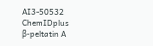AI3-50532 ChemIDplus
β-peltatin A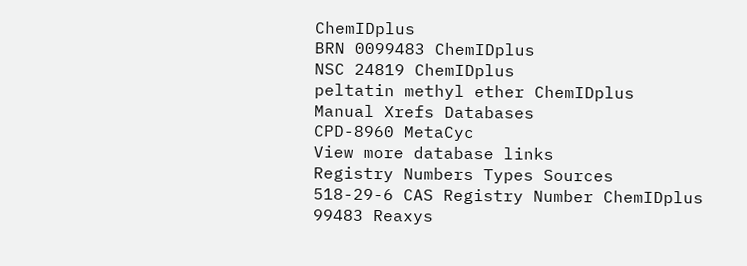ChemIDplus
BRN 0099483 ChemIDplus
NSC 24819 ChemIDplus
peltatin methyl ether ChemIDplus
Manual Xrefs Databases
CPD-8960 MetaCyc
View more database links
Registry Numbers Types Sources
518-29-6 CAS Registry Number ChemIDplus
99483 Reaxys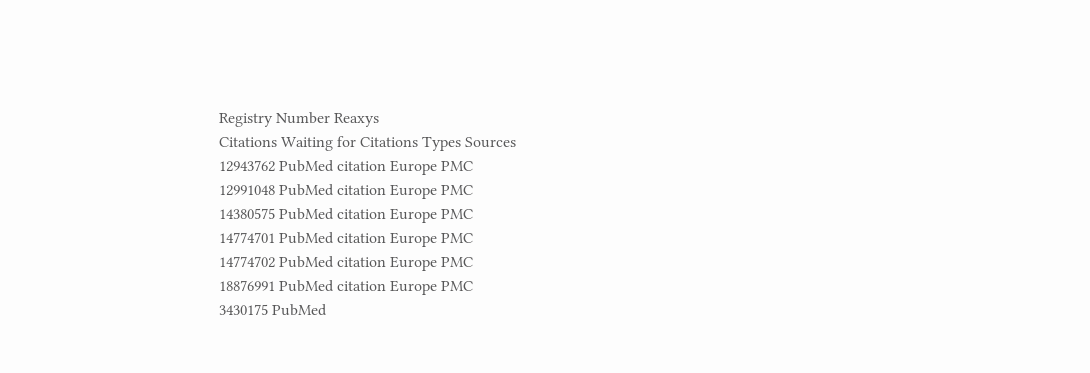Registry Number Reaxys
Citations Waiting for Citations Types Sources
12943762 PubMed citation Europe PMC
12991048 PubMed citation Europe PMC
14380575 PubMed citation Europe PMC
14774701 PubMed citation Europe PMC
14774702 PubMed citation Europe PMC
18876991 PubMed citation Europe PMC
3430175 PubMed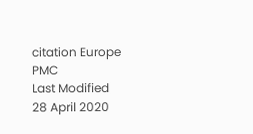citation Europe PMC
Last Modified
28 April 2020